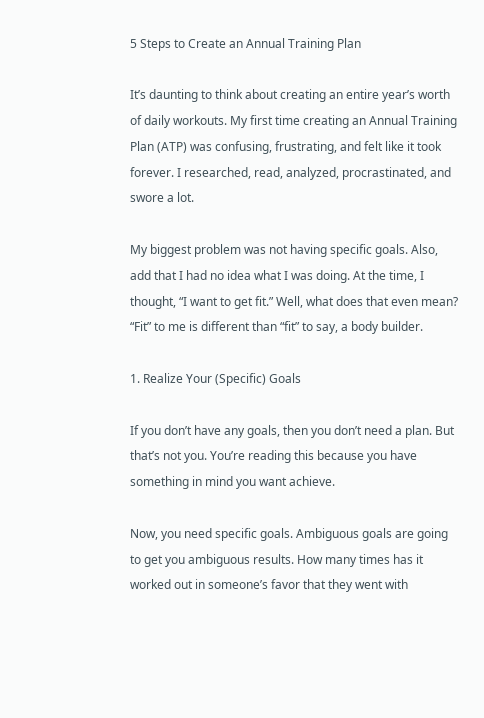5 Steps to Create an Annual Training Plan

It’s daunting to think about creating an entire year’s worth of daily workouts. My first time creating an Annual Training Plan (ATP) was confusing, frustrating, and felt like it took forever. I researched, read, analyzed, procrastinated, and swore a lot.

My biggest problem was not having specific goals. Also, add that I had no idea what I was doing. At the time, I thought, “I want to get fit.” Well, what does that even mean? “Fit” to me is different than “fit” to say, a body builder.

1. Realize Your (Specific) Goals

If you don’t have any goals, then you don’t need a plan. But that’s not you. You’re reading this because you have something in mind you want achieve.

Now, you need specific goals. Ambiguous goals are going to get you ambiguous results. How many times has it worked out in someone’s favor that they went with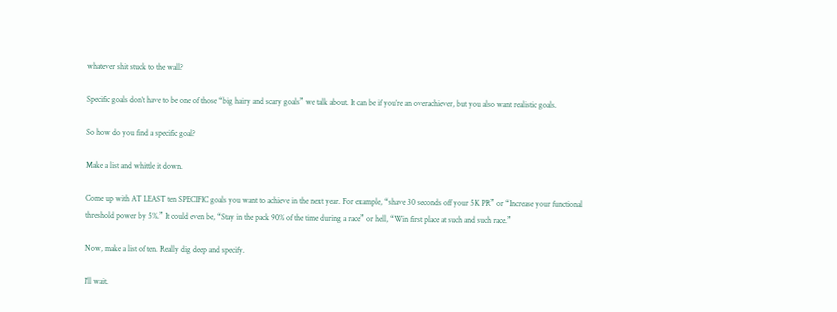whatever shit stuck to the wall?

Specific goals don’t have to be one of those “big hairy and scary goals” we talk about. It can be if you’re an overachiever, but you also want realistic goals.

So how do you find a specific goal?

Make a list and whittle it down.

Come up with AT LEAST ten SPECIFIC goals you want to achieve in the next year. For example, “shave 30 seconds off your 5K PR” or “Increase your functional threshold power by 5%.” It could even be, “Stay in the pack 90% of the time during a race” or hell, “Win first place at such and such race.”

Now, make a list of ten. Really dig deep and specify.

I’ll wait.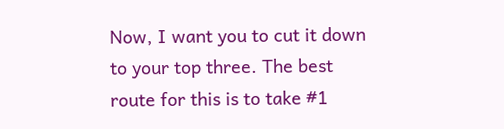Now, I want you to cut it down to your top three. The best route for this is to take #1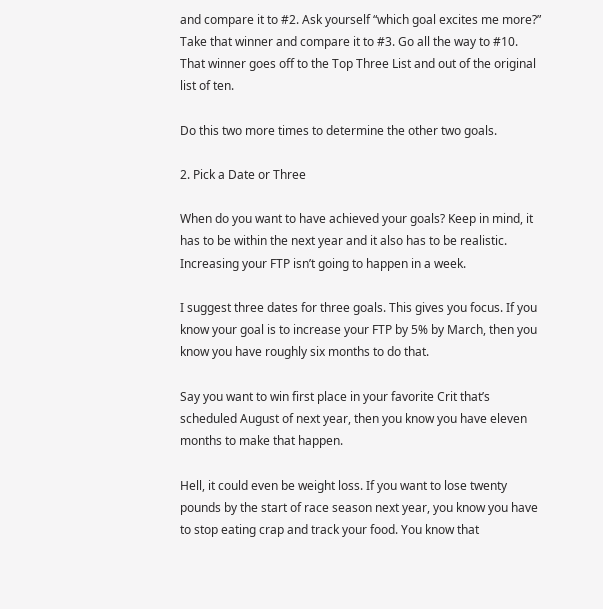and compare it to #2. Ask yourself “which goal excites me more?” Take that winner and compare it to #3. Go all the way to #10. That winner goes off to the Top Three List and out of the original list of ten.

Do this two more times to determine the other two goals.

2. Pick a Date or Three

When do you want to have achieved your goals? Keep in mind, it has to be within the next year and it also has to be realistic. Increasing your FTP isn’t going to happen in a week.

I suggest three dates for three goals. This gives you focus. If you know your goal is to increase your FTP by 5% by March, then you know you have roughly six months to do that.

Say you want to win first place in your favorite Crit that’s scheduled August of next year, then you know you have eleven months to make that happen.

Hell, it could even be weight loss. If you want to lose twenty pounds by the start of race season next year, you know you have to stop eating crap and track your food. You know that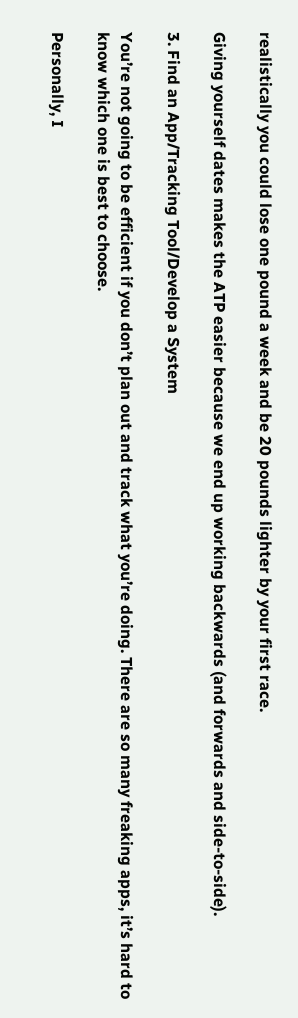realistically you could lose one pound a week and be 20 pounds lighter by your first race.

Giving yourself dates makes the ATP easier because we end up working backwards (and forwards and side-to-side).

3. Find an App/Tracking Tool/Develop a System

You’re not going to be efficient if you don’t plan out and track what you’re doing. There are so many freaking apps, it’s hard to know which one is best to choose.

Personally, I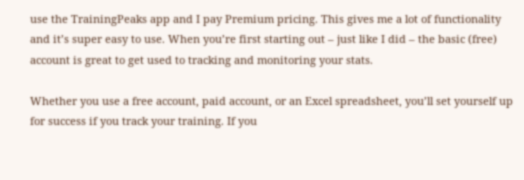use the TrainingPeaks app and I pay Premium pricing. This gives me a lot of functionality and it’s super easy to use. When you’re first starting out – just like I did – the basic (free) account is great to get used to tracking and monitoring your stats.

Whether you use a free account, paid account, or an Excel spreadsheet, you’ll set yourself up for success if you track your training. If you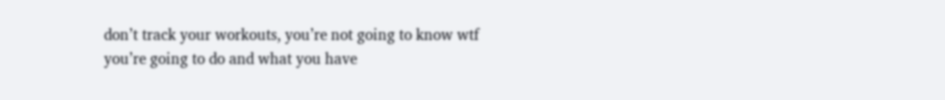don’t track your workouts, you’re not going to know wtf you’re going to do and what you have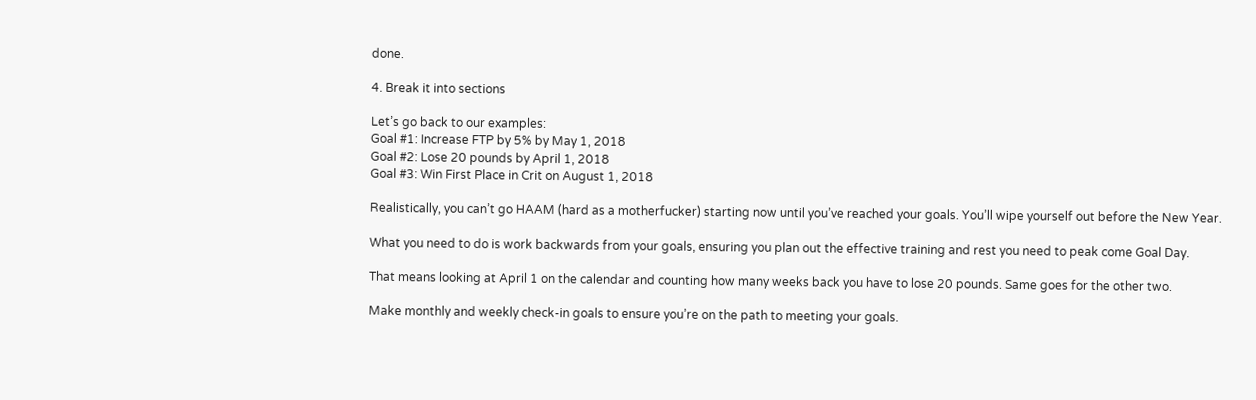done.

4. Break it into sections

Let’s go back to our examples:
Goal #1: Increase FTP by 5% by May 1, 2018
Goal #2: Lose 20 pounds by April 1, 2018
Goal #3: Win First Place in Crit on August 1, 2018

Realistically, you can’t go HAAM (hard as a motherfucker) starting now until you’ve reached your goals. You’ll wipe yourself out before the New Year.

What you need to do is work backwards from your goals, ensuring you plan out the effective training and rest you need to peak come Goal Day.

That means looking at April 1 on the calendar and counting how many weeks back you have to lose 20 pounds. Same goes for the other two.

Make monthly and weekly check-in goals to ensure you’re on the path to meeting your goals.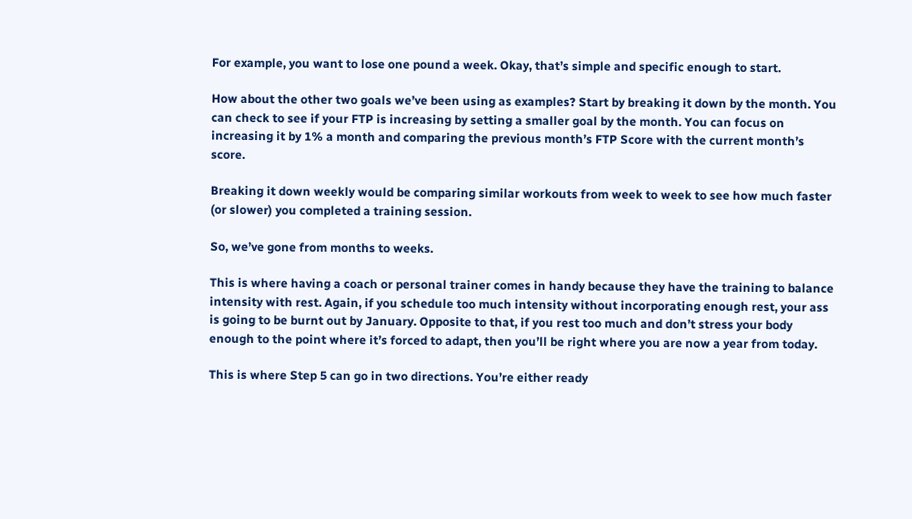For example, you want to lose one pound a week. Okay, that’s simple and specific enough to start.

How about the other two goals we’ve been using as examples? Start by breaking it down by the month. You can check to see if your FTP is increasing by setting a smaller goal by the month. You can focus on increasing it by 1% a month and comparing the previous month’s FTP Score with the current month’s score.

Breaking it down weekly would be comparing similar workouts from week to week to see how much faster (or slower) you completed a training session.

So, we’ve gone from months to weeks.

This is where having a coach or personal trainer comes in handy because they have the training to balance intensity with rest. Again, if you schedule too much intensity without incorporating enough rest, your ass is going to be burnt out by January. Opposite to that, if you rest too much and don’t stress your body enough to the point where it’s forced to adapt, then you’ll be right where you are now a year from today.

This is where Step 5 can go in two directions. You’re either ready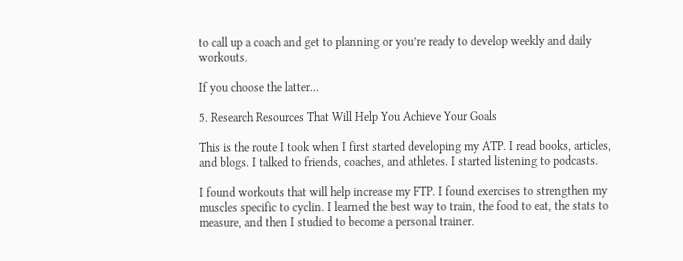to call up a coach and get to planning or you’re ready to develop weekly and daily workouts.

If you choose the latter…

5. Research Resources That Will Help You Achieve Your Goals

This is the route I took when I first started developing my ATP. I read books, articles, and blogs. I talked to friends, coaches, and athletes. I started listening to podcasts.

I found workouts that will help increase my FTP. I found exercises to strengthen my muscles specific to cyclin. I learned the best way to train, the food to eat, the stats to measure, and then I studied to become a personal trainer.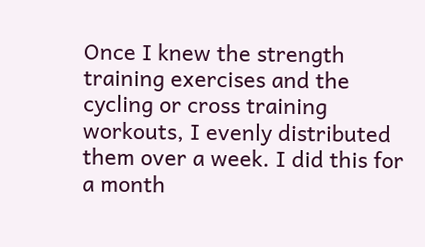Once I knew the strength training exercises and the cycling or cross training workouts, I evenly distributed them over a week. I did this for a month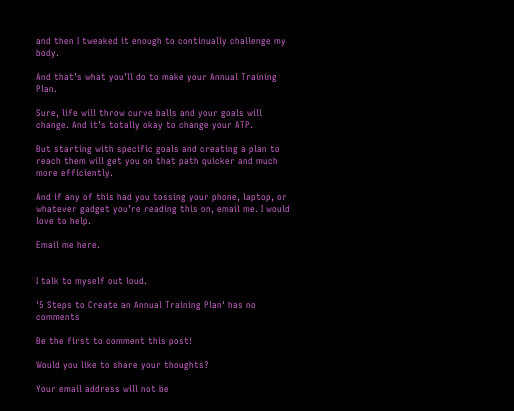and then I tweaked it enough to continually challenge my body.

And that’s what you’ll do to make your Annual Training Plan.

Sure, life will throw curve balls and your goals will change. And it’s totally okay to change your ATP.

But starting with specific goals and creating a plan to reach them will get you on that path quicker and much more efficiently.

And if any of this had you tossing your phone, laptop, or whatever gadget you’re reading this on, email me. I would love to help.

Email me here.


I talk to myself out loud.

'5 Steps to Create an Annual Training Plan' has no comments

Be the first to comment this post!

Would you like to share your thoughts?

Your email address will not be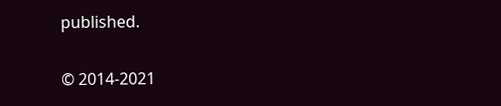published.

© 2014-2021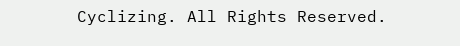Cyclizing. All Rights Reserved.